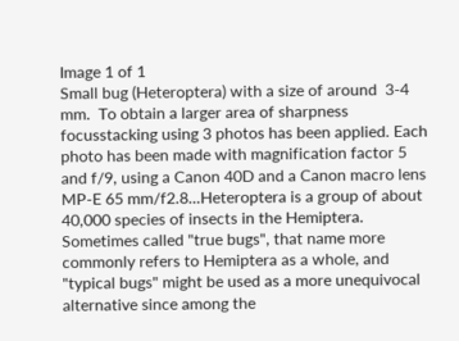Image 1 of 1
Small bug (Heteroptera) with a size of around  3-4 mm.  To obtain a larger area of sharpness focusstacking using 3 photos has been applied. Each photo has been made with magnification factor 5 and f/9, using a Canon 40D and a Canon macro lens MP-E 65 mm/f2.8...Heteroptera is a group of about 40,000 species of insects in the Hemiptera. Sometimes called "true bugs", that name more commonly refers to Hemiptera as a whole, and "typical bugs" might be used as a more unequivocal alternative since among the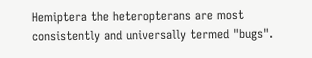Hemiptera the heteropterans are most consistently and universally termed "bugs".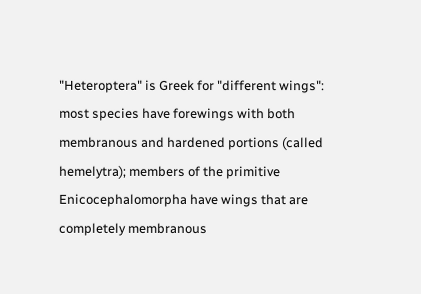"Heteroptera" is Greek for "different wings": most species have forewings with both membranous and hardened portions (called hemelytra); members of the primitive Enicocephalomorpha have wings that are completely membranous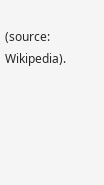(source: Wikipedia).